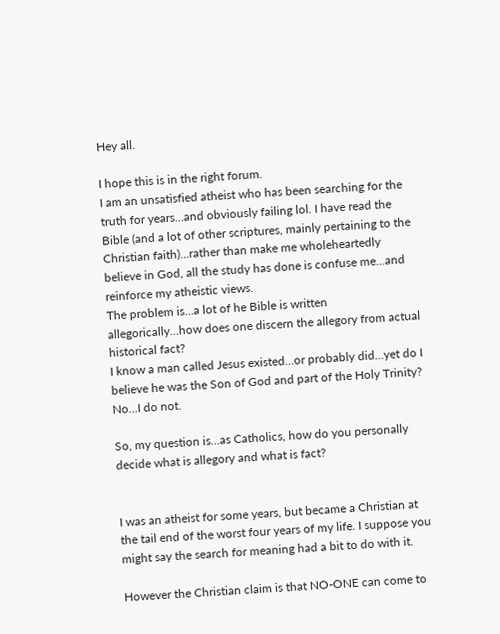Hey all.

I hope this is in the right forum.
I am an unsatisfied atheist who has been searching for the truth for years…and obviously failing lol. I have read the Bible (and a lot of other scriptures, mainly pertaining to the Christian faith)…rather than make me wholeheartedly believe in God, all the study has done is confuse me…and reinforce my atheistic views.
The problem is…a lot of he Bible is written allegorically…how does one discern the allegory from actual historical fact?
I know a man called Jesus existed…or probably did…yet do I believe he was the Son of God and part of the Holy Trinity? No…I do not.

So, my question is…as Catholics, how do you personally decide what is allegory and what is fact?


I was an atheist for some years, but became a Christian at the tail end of the worst four years of my life. I suppose you might say the search for meaning had a bit to do with it.

However the Christian claim is that NO-ONE can come to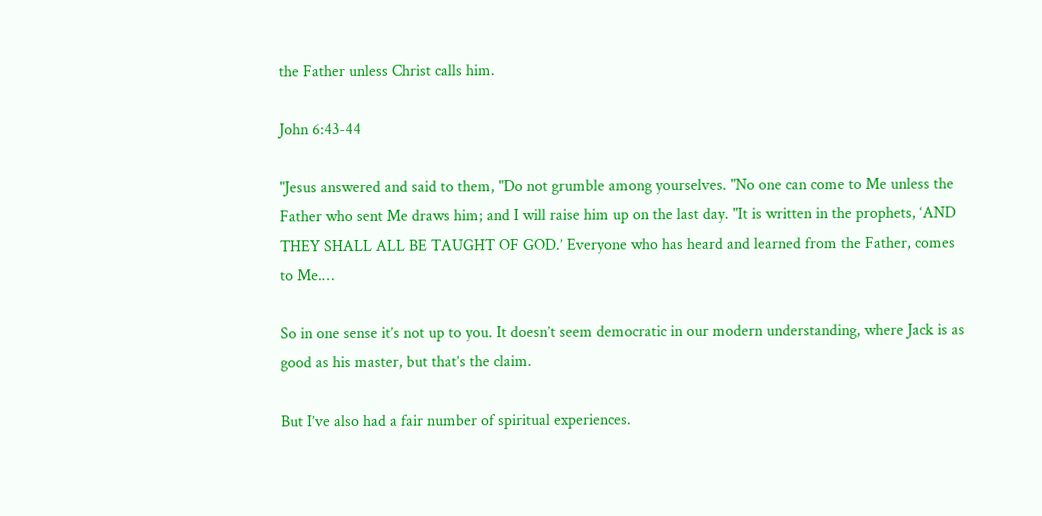the Father unless Christ calls him.

John 6:43-44

"Jesus answered and said to them, "Do not grumble among yourselves. "No one can come to Me unless the Father who sent Me draws him; and I will raise him up on the last day. "It is written in the prophets, ‘AND THEY SHALL ALL BE TAUGHT OF GOD.’ Everyone who has heard and learned from the Father, comes to Me.…

So in one sense it’s not up to you. It doesn’t seem democratic in our modern understanding, where Jack is as good as his master, but that’s the claim.

But I’ve also had a fair number of spiritual experiences.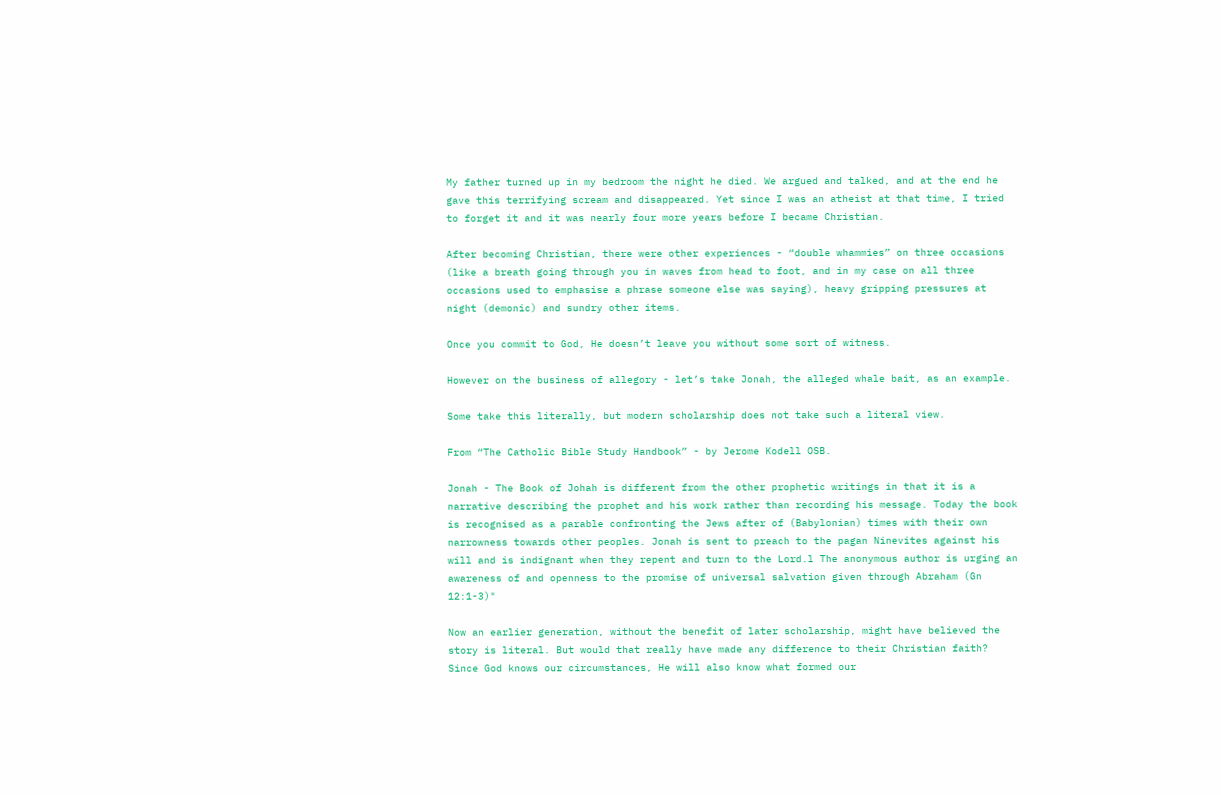My father turned up in my bedroom the night he died. We argued and talked, and at the end he gave this terrifying scream and disappeared. Yet since I was an atheist at that time, I tried to forget it and it was nearly four more years before I became Christian.

After becoming Christian, there were other experiences - “double whammies” on three occasions (like a breath going through you in waves from head to foot, and in my case on all three occasions used to emphasise a phrase someone else was saying), heavy gripping pressures at night (demonic) and sundry other items.

Once you commit to God, He doesn’t leave you without some sort of witness.

However on the business of allegory - let’s take Jonah, the alleged whale bait, as an example.

Some take this literally, but modern scholarship does not take such a literal view.

From “The Catholic Bible Study Handbook” - by Jerome Kodell OSB.

Jonah - The Book of Johah is different from the other prophetic writings in that it is a narrative describing the prophet and his work rather than recording his message. Today the book is recognised as a parable confronting the Jews after of (Babylonian) times with their own narrowness towards other peoples. Jonah is sent to preach to the pagan Ninevites against his will and is indignant when they repent and turn to the Lord.l The anonymous author is urging an awareness of and openness to the promise of universal salvation given through Abraham (Gn 12:1-3)"

Now an earlier generation, without the benefit of later scholarship, might have believed the story is literal. But would that really have made any difference to their Christian faith? Since God knows our circumstances, He will also know what formed our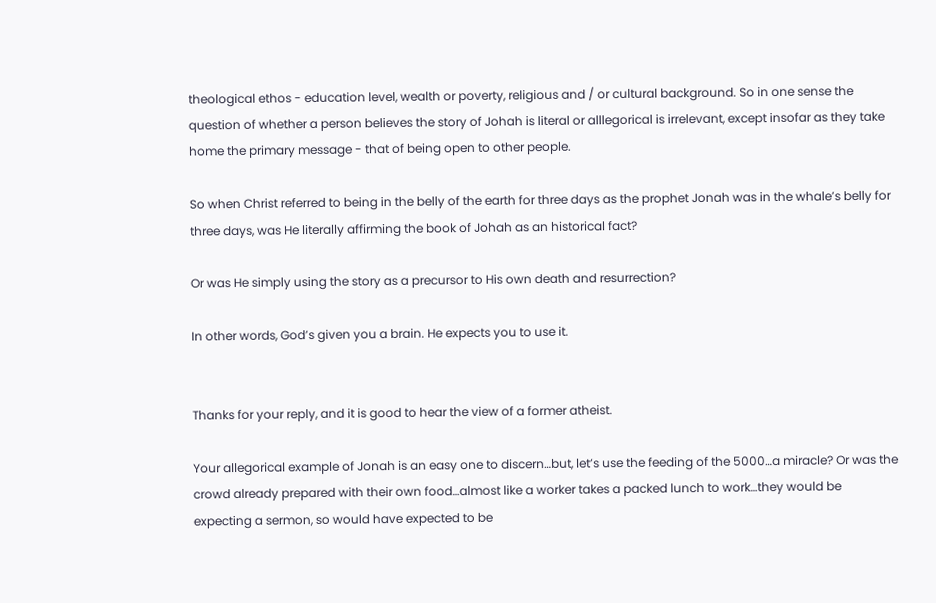theological ethos - education level, wealth or poverty, religious and / or cultural background. So in one sense the question of whether a person believes the story of Johah is literal or alllegorical is irrelevant, except insofar as they take home the primary message - that of being open to other people.

So when Christ referred to being in the belly of the earth for three days as the prophet Jonah was in the whale’s belly for three days, was He literally affirming the book of Johah as an historical fact?

Or was He simply using the story as a precursor to His own death and resurrection?

In other words, God’s given you a brain. He expects you to use it.


Thanks for your reply, and it is good to hear the view of a former atheist.

Your allegorical example of Jonah is an easy one to discern…but, let’s use the feeding of the 5000…a miracle? Or was the crowd already prepared with their own food…almost like a worker takes a packed lunch to work…they would be expecting a sermon, so would have expected to be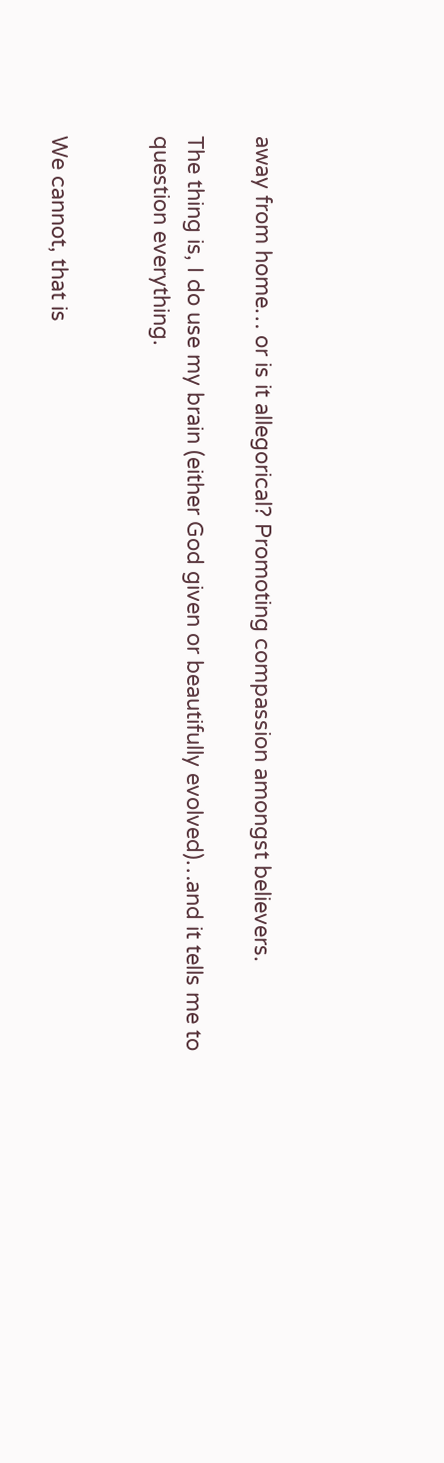away from home… or is it allegorical? Promoting compassion amongst believers.

The thing is, I do use my brain (either God given or beautifully evolved)…and it tells me to question everything.


We cannot, that is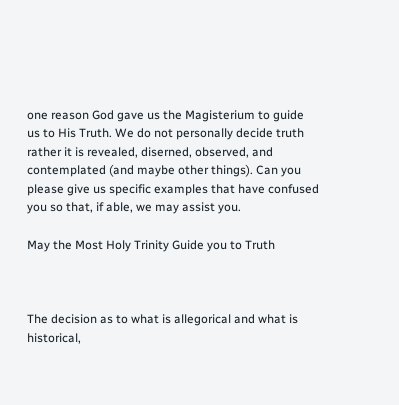one reason God gave us the Magisterium to guide us to His Truth. We do not personally decide truth rather it is revealed, diserned, observed, and contemplated (and maybe other things). Can you please give us specific examples that have confused you so that, if able, we may assist you.

May the Most Holy Trinity Guide you to Truth



The decision as to what is allegorical and what is historical,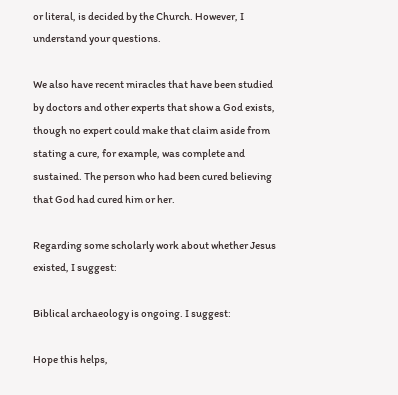or literal, is decided by the Church. However, I understand your questions.

We also have recent miracles that have been studied by doctors and other experts that show a God exists, though no expert could make that claim aside from stating a cure, for example, was complete and sustained. The person who had been cured believing that God had cured him or her.

Regarding some scholarly work about whether Jesus existed, I suggest:

Biblical archaeology is ongoing. I suggest:

Hope this helps,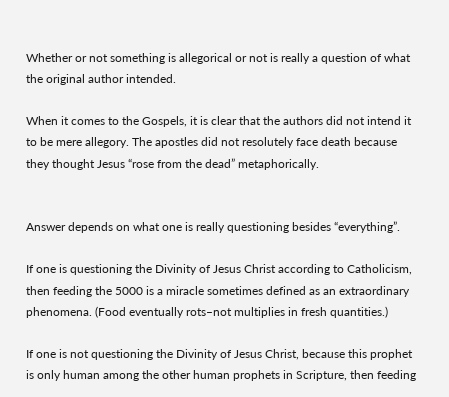Whether or not something is allegorical or not is really a question of what the original author intended.

When it comes to the Gospels, it is clear that the authors did not intend it to be mere allegory. The apostles did not resolutely face death because they thought Jesus “rose from the dead” metaphorically.


Answer depends on what one is really questioning besides “everything”.

If one is questioning the Divinity of Jesus Christ according to Catholicism, then feeding the 5000 is a miracle sometimes defined as an extraordinary phenomena. (Food eventually rots–not multiplies in fresh quantities.)

If one is not questioning the Divinity of Jesus Christ, because this prophet is only human among the other human prophets in Scripture, then feeding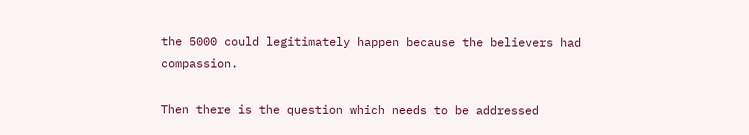the 5000 could legitimately happen because the believers had compassion.

Then there is the question which needs to be addressed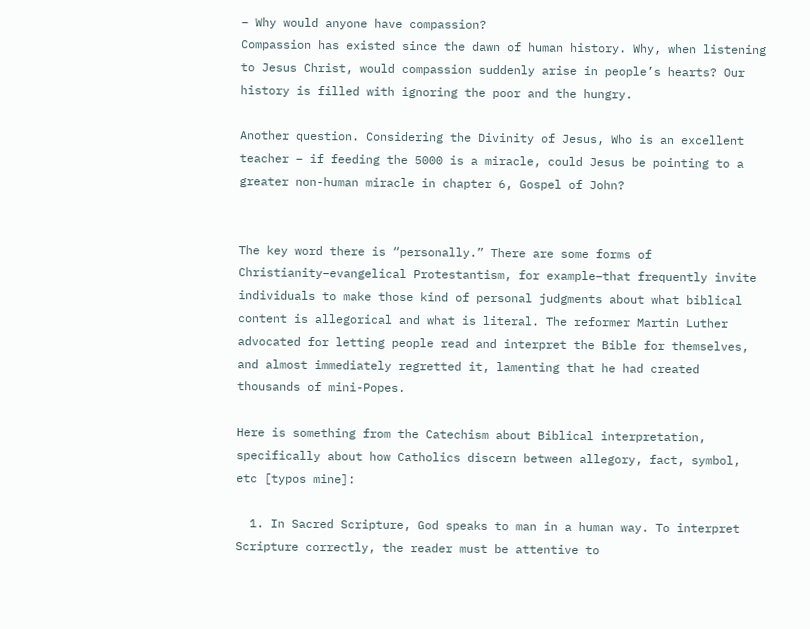– Why would anyone have compassion?
Compassion has existed since the dawn of human history. Why, when listening to Jesus Christ, would compassion suddenly arise in people’s hearts? Our history is filled with ignoring the poor and the hungry.

Another question. Considering the Divinity of Jesus, Who is an excellent teacher – if feeding the 5000 is a miracle, could Jesus be pointing to a greater non-human miracle in chapter 6, Gospel of John?


The key word there is “personally.” There are some forms of Christianity–evangelical Protestantism, for example–that frequently invite individuals to make those kind of personal judgments about what biblical content is allegorical and what is literal. The reformer Martin Luther advocated for letting people read and interpret the Bible for themselves, and almost immediately regretted it, lamenting that he had created thousands of mini-Popes.

Here is something from the Catechism about Biblical interpretation, specifically about how Catholics discern between allegory, fact, symbol, etc [typos mine]:

  1. In Sacred Scripture, God speaks to man in a human way. To interpret Scripture correctly, the reader must be attentive to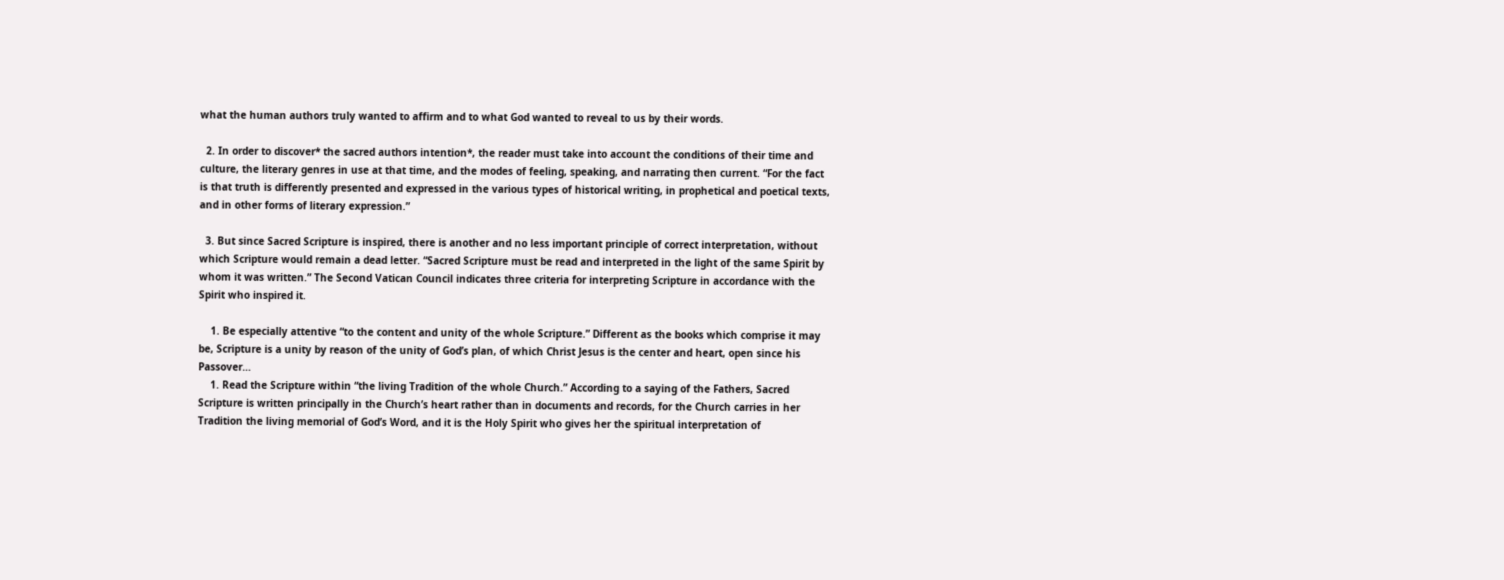what the human authors truly wanted to affirm and to what God wanted to reveal to us by their words.

  2. In order to discover* the sacred authors intention*, the reader must take into account the conditions of their time and culture, the literary genres in use at that time, and the modes of feeling, speaking, and narrating then current. “For the fact is that truth is differently presented and expressed in the various types of historical writing, in prophetical and poetical texts, and in other forms of literary expression.”

  3. But since Sacred Scripture is inspired, there is another and no less important principle of correct interpretation, without which Scripture would remain a dead letter. “Sacred Scripture must be read and interpreted in the light of the same Spirit by whom it was written.” The Second Vatican Council indicates three criteria for interpreting Scripture in accordance with the Spirit who inspired it.

    1. Be especially attentive “to the content and unity of the whole Scripture.” Different as the books which comprise it may be, Scripture is a unity by reason of the unity of God’s plan, of which Christ Jesus is the center and heart, open since his Passover…
    1. Read the Scripture within “the living Tradition of the whole Church.” According to a saying of the Fathers, Sacred Scripture is written principally in the Church’s heart rather than in documents and records, for the Church carries in her Tradition the living memorial of God’s Word, and it is the Holy Spirit who gives her the spiritual interpretation of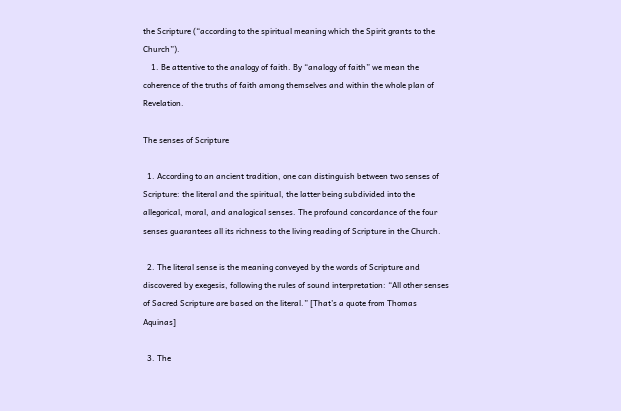the Scripture (“according to the spiritual meaning which the Spirit grants to the Church”).
    1. Be attentive to the analogy of faith. By “analogy of faith” we mean the coherence of the truths of faith among themselves and within the whole plan of Revelation.

The senses of Scripture

  1. According to an ancient tradition, one can distinguish between two senses of Scripture: the literal and the spiritual, the latter being subdivided into the allegorical, moral, and analogical senses. The profound concordance of the four senses guarantees all its richness to the living reading of Scripture in the Church.

  2. The literal sense is the meaning conveyed by the words of Scripture and discovered by exegesis, following the rules of sound interpretation: “All other senses of Sacred Scripture are based on the literal.” [That’s a quote from Thomas Aquinas]

  3. The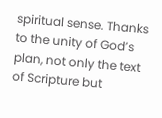spiritual sense. Thanks to the unity of God’s plan, not only the text of Scripture but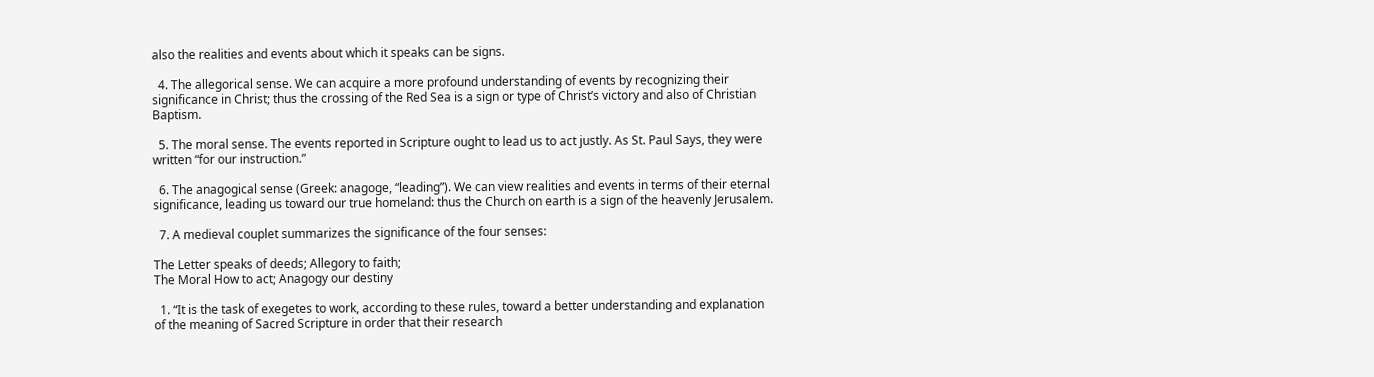also the realities and events about which it speaks can be signs.

  4. The allegorical sense. We can acquire a more profound understanding of events by recognizing their significance in Christ; thus the crossing of the Red Sea is a sign or type of Christ’s victory and also of Christian Baptism.

  5. The moral sense. The events reported in Scripture ought to lead us to act justly. As St. Paul Says, they were written “for our instruction.”

  6. The anagogical sense (Greek: anagoge, “leading”). We can view realities and events in terms of their eternal significance, leading us toward our true homeland: thus the Church on earth is a sign of the heavenly Jerusalem.

  7. A medieval couplet summarizes the significance of the four senses:

The Letter speaks of deeds; Allegory to faith;
The Moral How to act; Anagogy our destiny

  1. “It is the task of exegetes to work, according to these rules, toward a better understanding and explanation of the meaning of Sacred Scripture in order that their research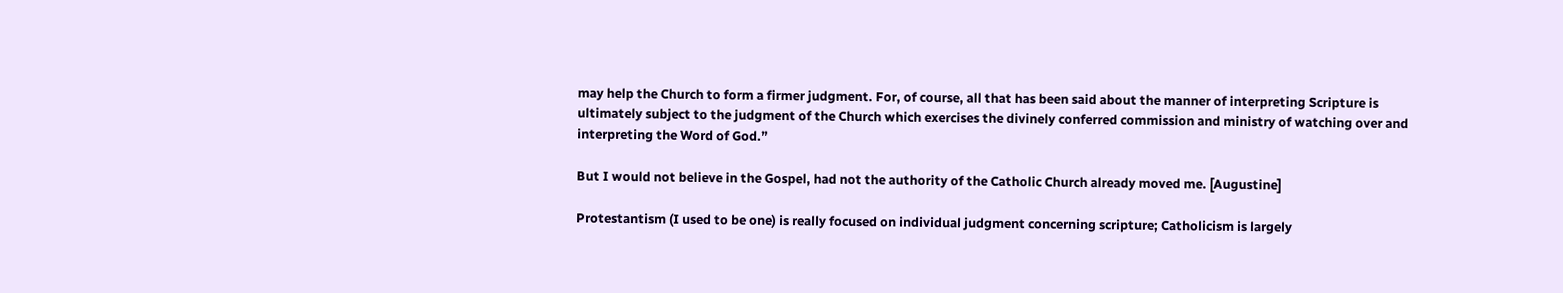may help the Church to form a firmer judgment. For, of course, all that has been said about the manner of interpreting Scripture is ultimately subject to the judgment of the Church which exercises the divinely conferred commission and ministry of watching over and interpreting the Word of God.”

But I would not believe in the Gospel, had not the authority of the Catholic Church already moved me. [Augustine]

Protestantism (I used to be one) is really focused on individual judgment concerning scripture; Catholicism is largely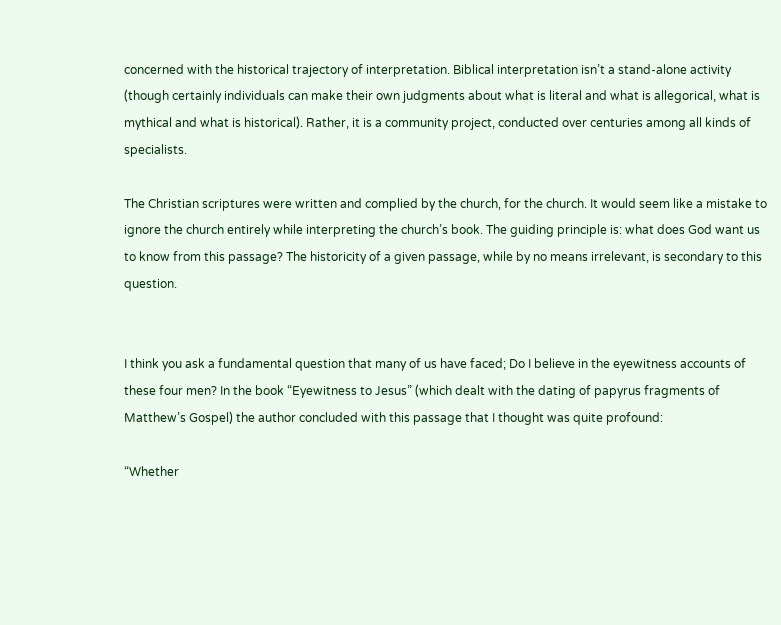concerned with the historical trajectory of interpretation. Biblical interpretation isn’t a stand-alone activity (though certainly individuals can make their own judgments about what is literal and what is allegorical, what is mythical and what is historical). Rather, it is a community project, conducted over centuries among all kinds of specialists.

The Christian scriptures were written and complied by the church, for the church. It would seem like a mistake to ignore the church entirely while interpreting the church’s book. The guiding principle is: what does God want us to know from this passage? The historicity of a given passage, while by no means irrelevant, is secondary to this question.


I think you ask a fundamental question that many of us have faced; Do I believe in the eyewitness accounts of these four men? In the book “Eyewitness to Jesus” (which dealt with the dating of papyrus fragments of Matthew’s Gospel) the author concluded with this passage that I thought was quite profound:

“Whether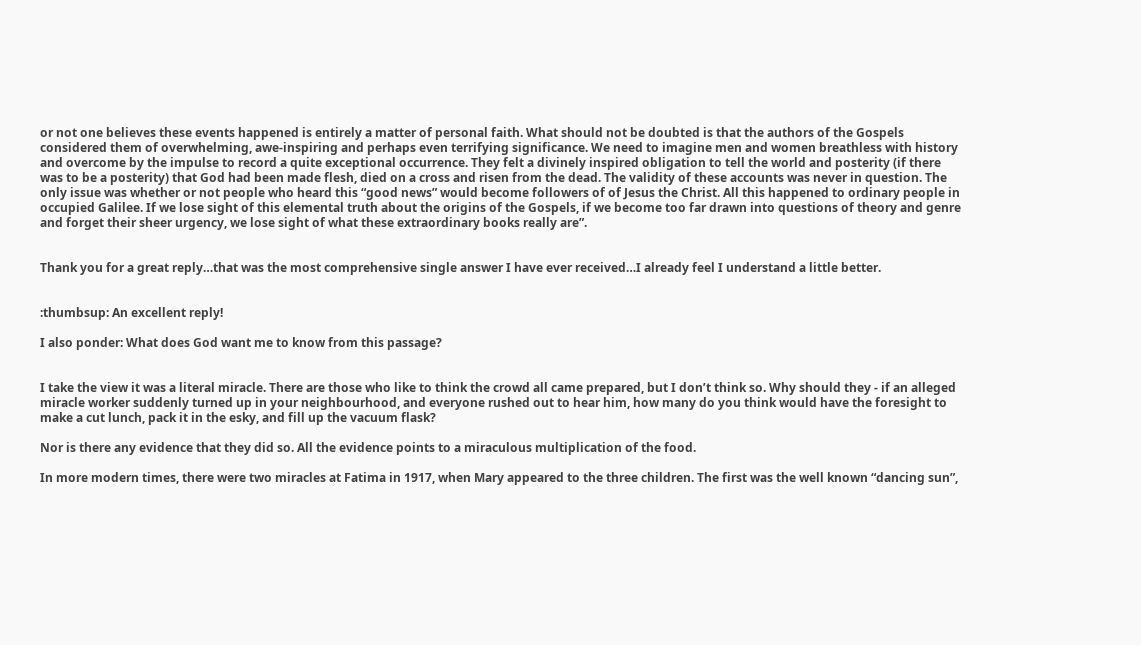or not one believes these events happened is entirely a matter of personal faith. What should not be doubted is that the authors of the Gospels considered them of overwhelming, awe-inspiring and perhaps even terrifying significance. We need to imagine men and women breathless with history and overcome by the impulse to record a quite exceptional occurrence. They felt a divinely inspired obligation to tell the world and posterity (if there was to be a posterity) that God had been made flesh, died on a cross and risen from the dead. The validity of these accounts was never in question. The only issue was whether or not people who heard this “good news” would become followers of of Jesus the Christ. All this happened to ordinary people in occupied Galilee. If we lose sight of this elemental truth about the origins of the Gospels, if we become too far drawn into questions of theory and genre and forget their sheer urgency, we lose sight of what these extraordinary books really are”.


Thank you for a great reply…that was the most comprehensive single answer I have ever received…I already feel I understand a little better.


:thumbsup: An excellent reply!

I also ponder: What does God want me to know from this passage?


I take the view it was a literal miracle. There are those who like to think the crowd all came prepared, but I don’t think so. Why should they - if an alleged miracle worker suddenly turned up in your neighbourhood, and everyone rushed out to hear him, how many do you think would have the foresight to make a cut lunch, pack it in the esky, and fill up the vacuum flask?

Nor is there any evidence that they did so. All the evidence points to a miraculous multiplication of the food.

In more modern times, there were two miracles at Fatima in 1917, when Mary appeared to the three children. The first was the well known “dancing sun”,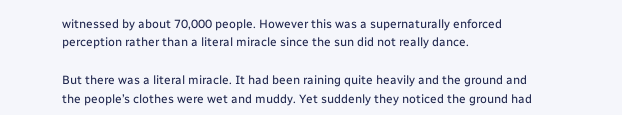witnessed by about 70,000 people. However this was a supernaturally enforced perception rather than a literal miracle since the sun did not really dance.

But there was a literal miracle. It had been raining quite heavily and the ground and the people’s clothes were wet and muddy. Yet suddenly they noticed the ground had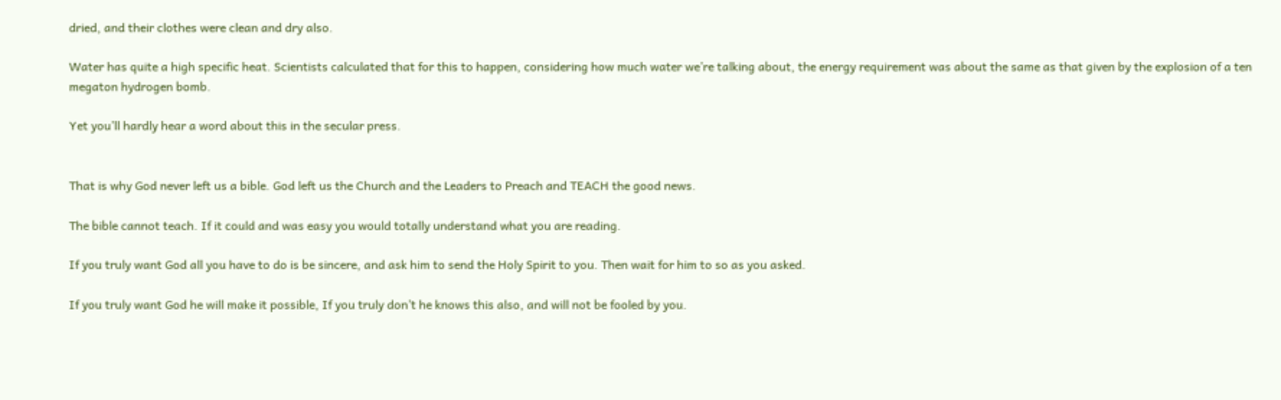dried, and their clothes were clean and dry also.

Water has quite a high specific heat. Scientists calculated that for this to happen, considering how much water we’re talking about, the energy requirement was about the same as that given by the explosion of a ten megaton hydrogen bomb.

Yet you’ll hardly hear a word about this in the secular press.


That is why God never left us a bible. God left us the Church and the Leaders to Preach and TEACH the good news.

The bible cannot teach. If it could and was easy you would totally understand what you are reading.

If you truly want God all you have to do is be sincere, and ask him to send the Holy Spirit to you. Then wait for him to so as you asked.

If you truly want God he will make it possible, If you truly don’t he knows this also, and will not be fooled by you.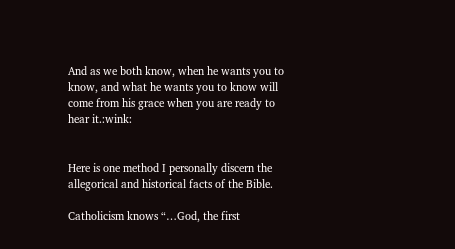And as we both know, when he wants you to know, and what he wants you to know will come from his grace when you are ready to hear it.:wink:


Here is one method I personally discern the allegorical and historical facts of the Bible.

Catholicism knows “…God, the first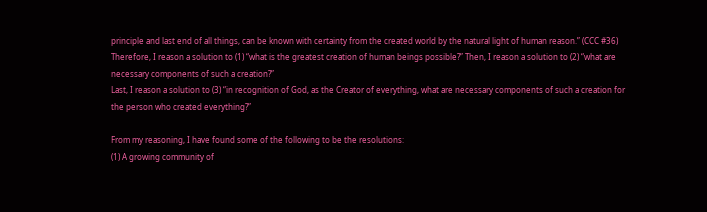principle and last end of all things, can be known with certainty from the created world by the natural light of human reason.” (CCC #36)
Therefore, I reason a solution to (1) “what is the greatest creation of human beings possible?” Then, I reason a solution to (2) “what are necessary components of such a creation?”
Last, I reason a solution to (3) “in recognition of God, as the Creator of everything, what are necessary components of such a creation for the person who created everything?”

From my reasoning, I have found some of the following to be the resolutions:
(1) A growing community of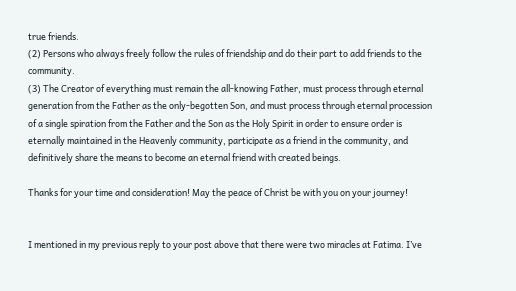true friends.
(2) Persons who always freely follow the rules of friendship and do their part to add friends to the community.
(3) The Creator of everything must remain the all-knowing Father, must process through eternal generation from the Father as the only-begotten Son, and must process through eternal procession of a single spiration from the Father and the Son as the Holy Spirit in order to ensure order is eternally maintained in the Heavenly community, participate as a friend in the community, and definitively share the means to become an eternal friend with created beings.

Thanks for your time and consideration! May the peace of Christ be with you on your journey!


I mentioned in my previous reply to your post above that there were two miracles at Fatima. I’ve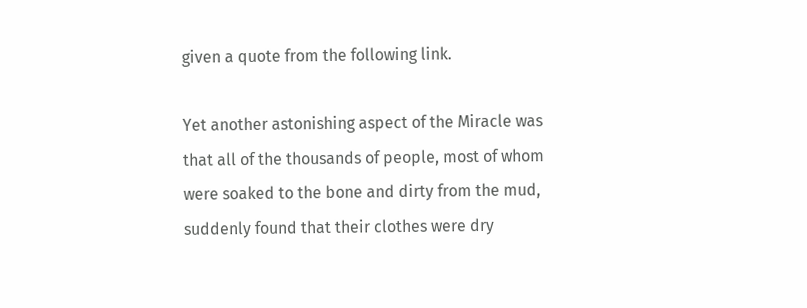given a quote from the following link.

Yet another astonishing aspect of the Miracle was that all of the thousands of people, most of whom were soaked to the bone and dirty from the mud, suddenly found that their clothes were dry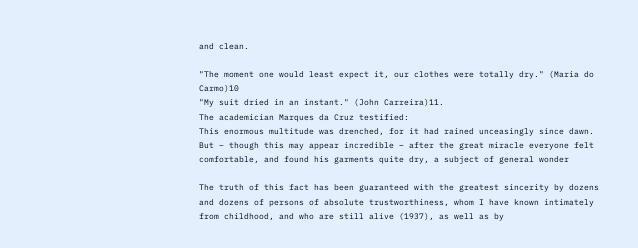and clean.

"The moment one would least expect it, our clothes were totally dry." (Maria do Carmo)10
"My suit dried in an instant." (John Carreira)11.
The academician Marques da Cruz testified:
This enormous multitude was drenched, for it had rained unceasingly since dawn. But – though this may appear incredible – after the great miracle everyone felt comfortable, and found his garments quite dry, a subject of general wonder

The truth of this fact has been guaranteed with the greatest sincerity by dozens and dozens of persons of absolute trustworthiness, whom I have known intimately from childhood, and who are still alive (1937), as well as by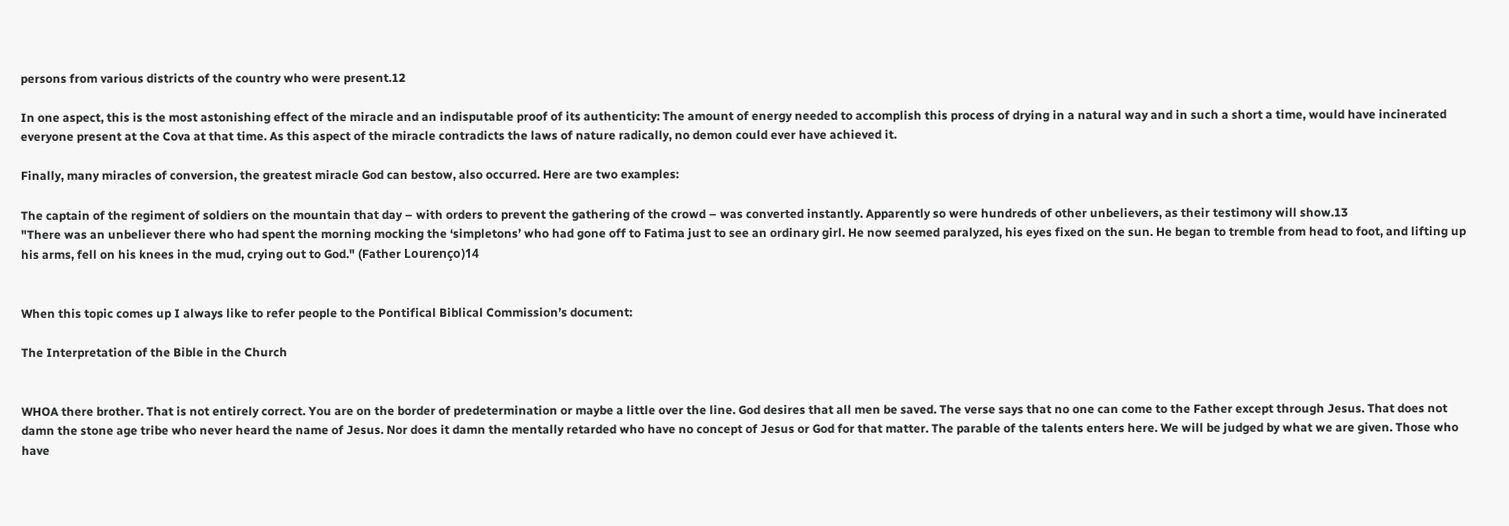persons from various districts of the country who were present.12

In one aspect, this is the most astonishing effect of the miracle and an indisputable proof of its authenticity: The amount of energy needed to accomplish this process of drying in a natural way and in such a short a time, would have incinerated everyone present at the Cova at that time. As this aspect of the miracle contradicts the laws of nature radically, no demon could ever have achieved it.

Finally, many miracles of conversion, the greatest miracle God can bestow, also occurred. Here are two examples:

The captain of the regiment of soldiers on the mountain that day – with orders to prevent the gathering of the crowd – was converted instantly. Apparently so were hundreds of other unbelievers, as their testimony will show.13
"There was an unbeliever there who had spent the morning mocking the ‘simpletons’ who had gone off to Fatima just to see an ordinary girl. He now seemed paralyzed, his eyes fixed on the sun. He began to tremble from head to foot, and lifting up his arms, fell on his knees in the mud, crying out to God." (Father Lourenço)14


When this topic comes up I always like to refer people to the Pontifical Biblical Commission’s document:

The Interpretation of the Bible in the Church


WHOA there brother. That is not entirely correct. You are on the border of predetermination or maybe a little over the line. God desires that all men be saved. The verse says that no one can come to the Father except through Jesus. That does not damn the stone age tribe who never heard the name of Jesus. Nor does it damn the mentally retarded who have no concept of Jesus or God for that matter. The parable of the talents enters here. We will be judged by what we are given. Those who have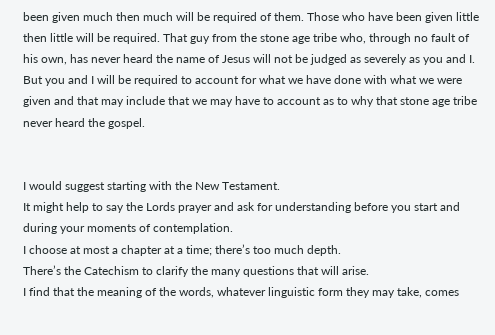been given much then much will be required of them. Those who have been given little then little will be required. That guy from the stone age tribe who, through no fault of his own, has never heard the name of Jesus will not be judged as severely as you and I. But you and I will be required to account for what we have done with what we were given and that may include that we may have to account as to why that stone age tribe never heard the gospel.


I would suggest starting with the New Testament.
It might help to say the Lords prayer and ask for understanding before you start and during your moments of contemplation.
I choose at most a chapter at a time; there’s too much depth.
There’s the Catechism to clarify the many questions that will arise.
I find that the meaning of the words, whatever linguistic form they may take, comes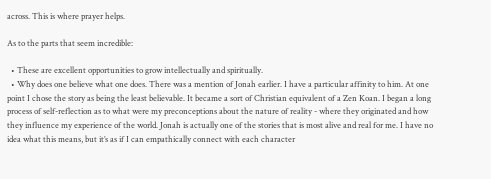across. This is where prayer helps.

As to the parts that seem incredible:

  • These are excellent opportunities to grow intellectually and spiritually.
  • Why does one believe what one does. There was a mention of Jonah earlier. I have a particular affinity to him. At one point I chose the story as being the least believable. It became a sort of Christian equivalent of a Zen Koan. I began a long process of self-reflection as to what were my preconceptions about the nature of reality - where they originated and how they influence my experience of the world. Jonah is actually one of the stories that is most alive and real for me. I have no idea what this means, but it’s as if I can empathically connect with each character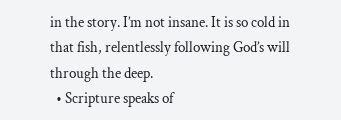in the story. I’m not insane. It is so cold in that fish, relentlessly following God’s will through the deep.
  • Scripture speaks of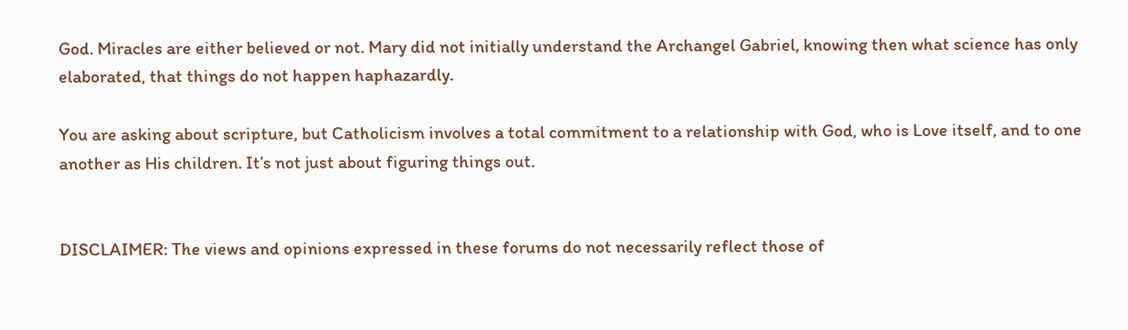God. Miracles are either believed or not. Mary did not initially understand the Archangel Gabriel, knowing then what science has only elaborated, that things do not happen haphazardly.

You are asking about scripture, but Catholicism involves a total commitment to a relationship with God, who is Love itself, and to one another as His children. It’s not just about figuring things out.


DISCLAIMER: The views and opinions expressed in these forums do not necessarily reflect those of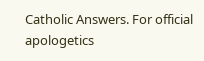Catholic Answers. For official apologetics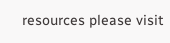resources please visit